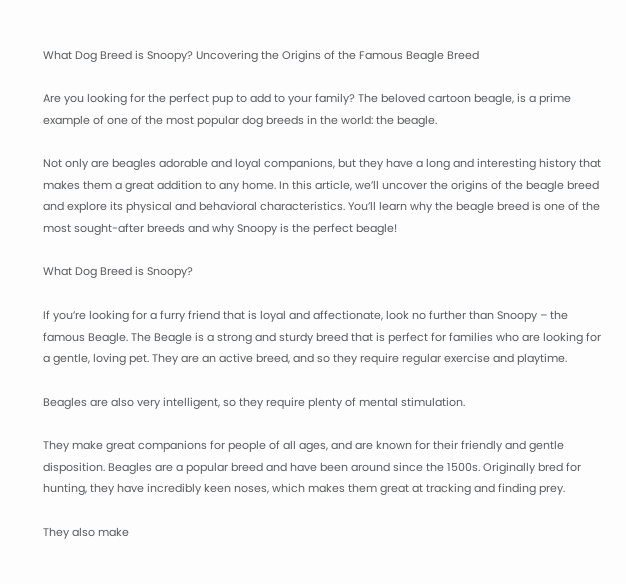What Dog Breed is Snoopy? Uncovering the Origins of the Famous Beagle Breed

Are you looking for the perfect pup to add to your family? The beloved cartoon beagle, is a prime example of one of the most popular dog breeds in the world: the beagle.

Not only are beagles adorable and loyal companions, but they have a long and interesting history that makes them a great addition to any home. In this article, we’ll uncover the origins of the beagle breed and explore its physical and behavioral characteristics. You’ll learn why the beagle breed is one of the most sought-after breeds and why Snoopy is the perfect beagle!

What Dog Breed is Snoopy?

If you’re looking for a furry friend that is loyal and affectionate, look no further than Snoopy – the famous Beagle. The Beagle is a strong and sturdy breed that is perfect for families who are looking for a gentle, loving pet. They are an active breed, and so they require regular exercise and playtime.

Beagles are also very intelligent, so they require plenty of mental stimulation.

They make great companions for people of all ages, and are known for their friendly and gentle disposition. Beagles are a popular breed and have been around since the 1500s. Originally bred for hunting, they have incredibly keen noses, which makes them great at tracking and finding prey.

They also make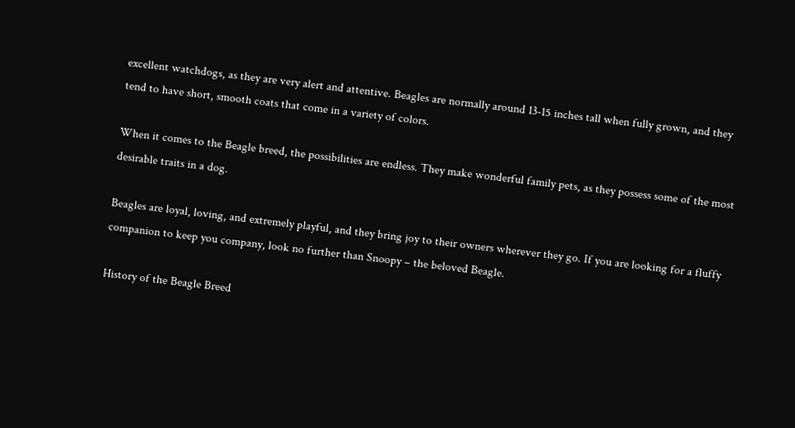excellent watchdogs, as they are very alert and attentive. Beagles are normally around 13-15 inches tall when fully grown, and they tend to have short, smooth coats that come in a variety of colors.

When it comes to the Beagle breed, the possibilities are endless. They make wonderful family pets, as they possess some of the most desirable traits in a dog.

Beagles are loyal, loving, and extremely playful, and they bring joy to their owners wherever they go. If you are looking for a fluffy companion to keep you company, look no further than Snoopy – the beloved Beagle.

History of the Beagle Breed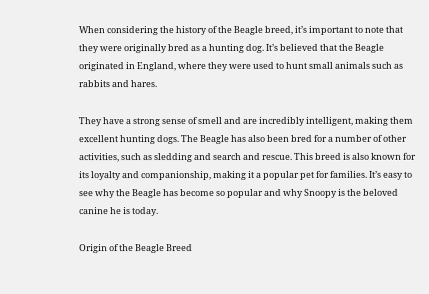When considering the history of the Beagle breed, it’s important to note that they were originally bred as a hunting dog. It’s believed that the Beagle originated in England, where they were used to hunt small animals such as rabbits and hares.

They have a strong sense of smell and are incredibly intelligent, making them excellent hunting dogs. The Beagle has also been bred for a number of other activities, such as sledding and search and rescue. This breed is also known for its loyalty and companionship, making it a popular pet for families. It’s easy to see why the Beagle has become so popular and why Snoopy is the beloved canine he is today.

Origin of the Beagle Breed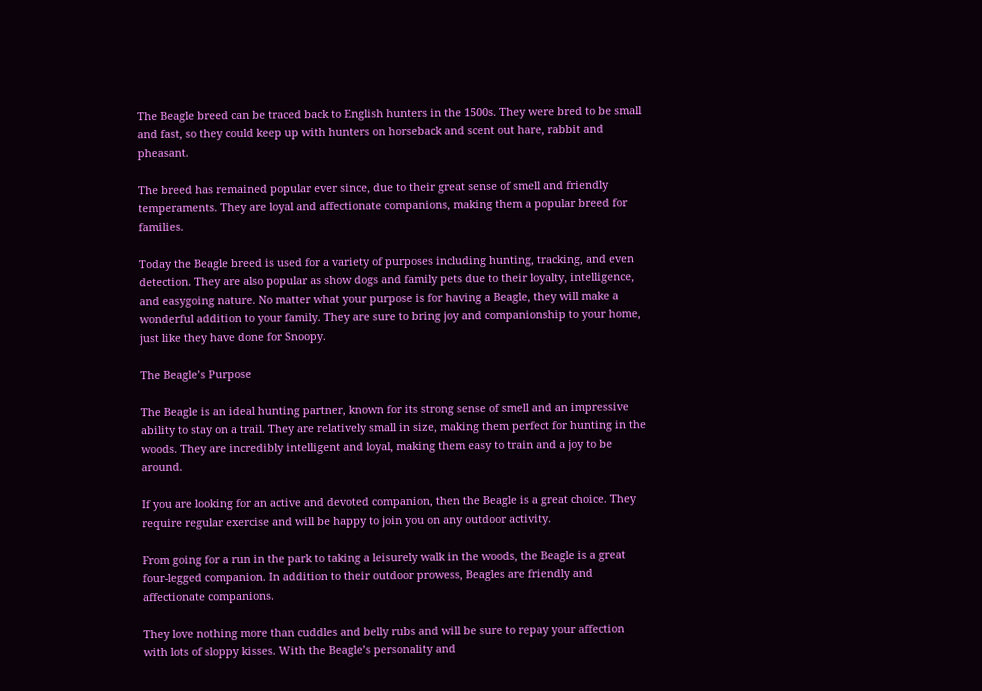The Beagle breed can be traced back to English hunters in the 1500s. They were bred to be small and fast, so they could keep up with hunters on horseback and scent out hare, rabbit and pheasant.

The breed has remained popular ever since, due to their great sense of smell and friendly temperaments. They are loyal and affectionate companions, making them a popular breed for families.

Today the Beagle breed is used for a variety of purposes including hunting, tracking, and even detection. They are also popular as show dogs and family pets due to their loyalty, intelligence, and easygoing nature. No matter what your purpose is for having a Beagle, they will make a wonderful addition to your family. They are sure to bring joy and companionship to your home, just like they have done for Snoopy.

The Beagle’s Purpose

The Beagle is an ideal hunting partner, known for its strong sense of smell and an impressive ability to stay on a trail. They are relatively small in size, making them perfect for hunting in the woods. They are incredibly intelligent and loyal, making them easy to train and a joy to be around.

If you are looking for an active and devoted companion, then the Beagle is a great choice. They require regular exercise and will be happy to join you on any outdoor activity.

From going for a run in the park to taking a leisurely walk in the woods, the Beagle is a great four-legged companion. In addition to their outdoor prowess, Beagles are friendly and affectionate companions.

They love nothing more than cuddles and belly rubs and will be sure to repay your affection with lots of sloppy kisses. With the Beagle’s personality and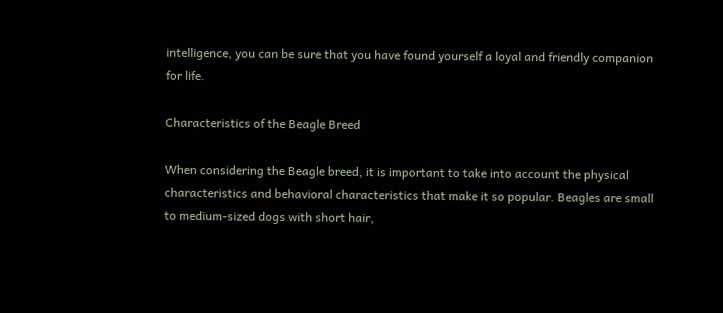intelligence, you can be sure that you have found yourself a loyal and friendly companion for life.

Characteristics of the Beagle Breed

When considering the Beagle breed, it is important to take into account the physical characteristics and behavioral characteristics that make it so popular. Beagles are small to medium-sized dogs with short hair,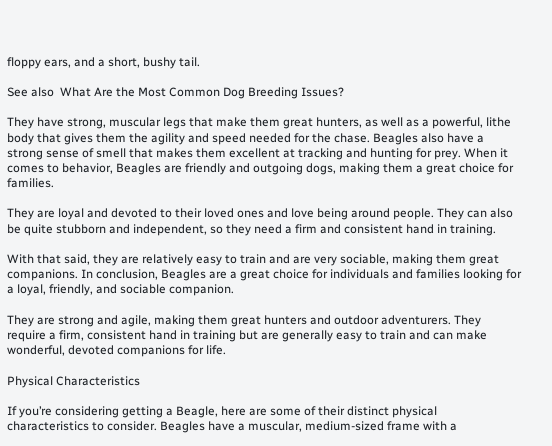floppy ears, and a short, bushy tail.

See also  What Are the Most Common Dog Breeding Issues?

They have strong, muscular legs that make them great hunters, as well as a powerful, lithe body that gives them the agility and speed needed for the chase. Beagles also have a strong sense of smell that makes them excellent at tracking and hunting for prey. When it comes to behavior, Beagles are friendly and outgoing dogs, making them a great choice for families.

They are loyal and devoted to their loved ones and love being around people. They can also be quite stubborn and independent, so they need a firm and consistent hand in training.

With that said, they are relatively easy to train and are very sociable, making them great companions. In conclusion, Beagles are a great choice for individuals and families looking for a loyal, friendly, and sociable companion.

They are strong and agile, making them great hunters and outdoor adventurers. They require a firm, consistent hand in training but are generally easy to train and can make wonderful, devoted companions for life.

Physical Characteristics

If you’re considering getting a Beagle, here are some of their distinct physical characteristics to consider. Beagles have a muscular, medium-sized frame with a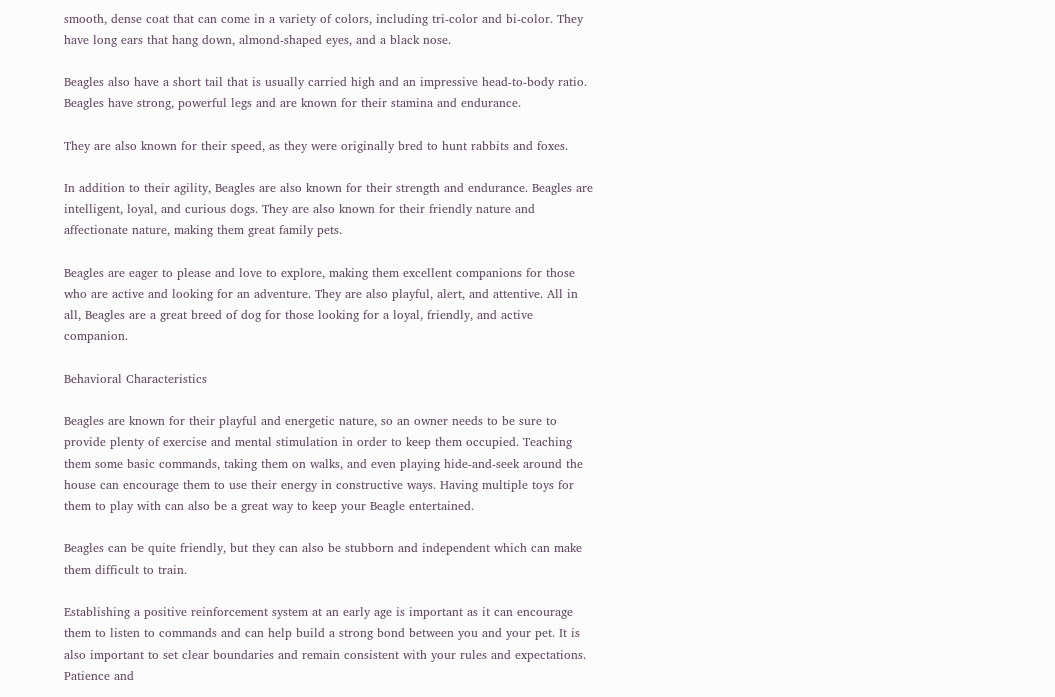smooth, dense coat that can come in a variety of colors, including tri-color and bi-color. They have long ears that hang down, almond-shaped eyes, and a black nose.

Beagles also have a short tail that is usually carried high and an impressive head-to-body ratio. Beagles have strong, powerful legs and are known for their stamina and endurance.

They are also known for their speed, as they were originally bred to hunt rabbits and foxes.

In addition to their agility, Beagles are also known for their strength and endurance. Beagles are intelligent, loyal, and curious dogs. They are also known for their friendly nature and affectionate nature, making them great family pets.

Beagles are eager to please and love to explore, making them excellent companions for those who are active and looking for an adventure. They are also playful, alert, and attentive. All in all, Beagles are a great breed of dog for those looking for a loyal, friendly, and active companion.

Behavioral Characteristics

Beagles are known for their playful and energetic nature, so an owner needs to be sure to provide plenty of exercise and mental stimulation in order to keep them occupied. Teaching them some basic commands, taking them on walks, and even playing hide-and-seek around the house can encourage them to use their energy in constructive ways. Having multiple toys for them to play with can also be a great way to keep your Beagle entertained.

Beagles can be quite friendly, but they can also be stubborn and independent which can make them difficult to train.

Establishing a positive reinforcement system at an early age is important as it can encourage them to listen to commands and can help build a strong bond between you and your pet. It is also important to set clear boundaries and remain consistent with your rules and expectations. Patience and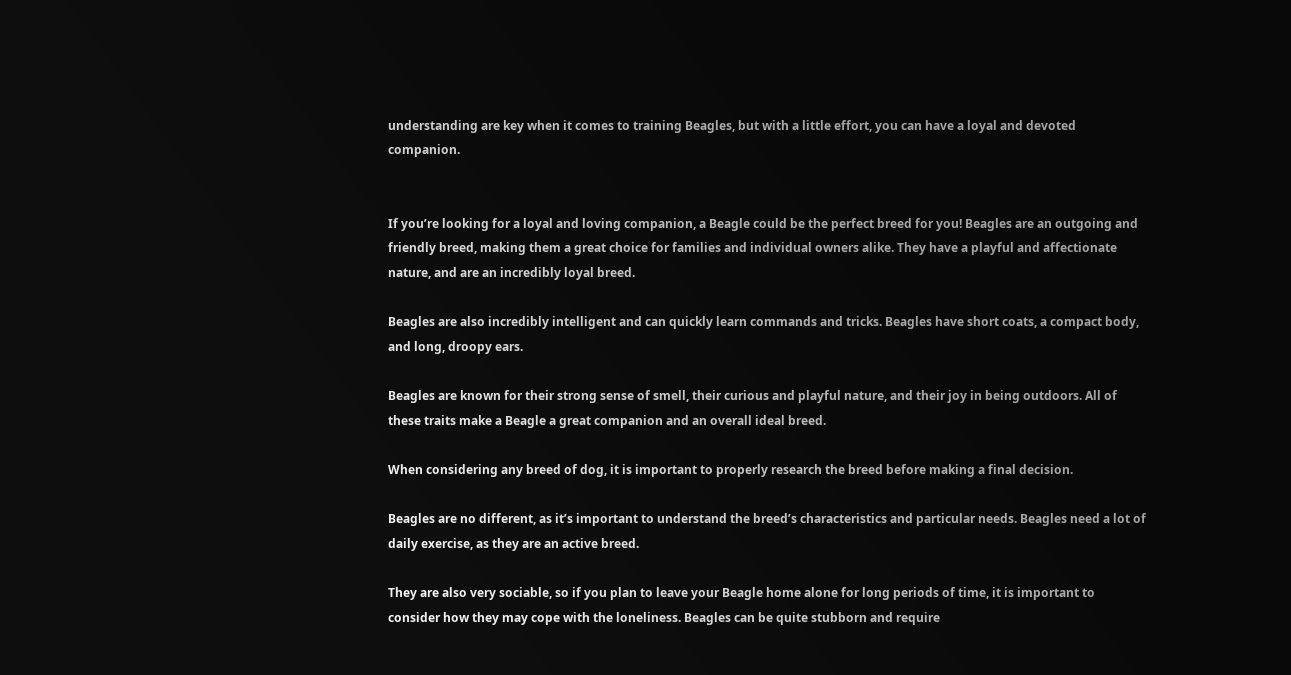understanding are key when it comes to training Beagles, but with a little effort, you can have a loyal and devoted companion.


If you’re looking for a loyal and loving companion, a Beagle could be the perfect breed for you! Beagles are an outgoing and friendly breed, making them a great choice for families and individual owners alike. They have a playful and affectionate nature, and are an incredibly loyal breed.

Beagles are also incredibly intelligent and can quickly learn commands and tricks. Beagles have short coats, a compact body, and long, droopy ears.

Beagles are known for their strong sense of smell, their curious and playful nature, and their joy in being outdoors. All of these traits make a Beagle a great companion and an overall ideal breed.

When considering any breed of dog, it is important to properly research the breed before making a final decision.

Beagles are no different, as it’s important to understand the breed’s characteristics and particular needs. Beagles need a lot of daily exercise, as they are an active breed.

They are also very sociable, so if you plan to leave your Beagle home alone for long periods of time, it is important to consider how they may cope with the loneliness. Beagles can be quite stubborn and require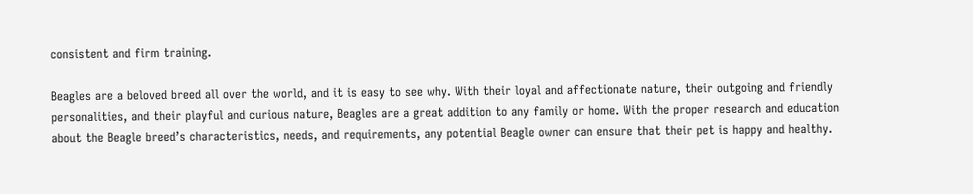consistent and firm training.

Beagles are a beloved breed all over the world, and it is easy to see why. With their loyal and affectionate nature, their outgoing and friendly personalities, and their playful and curious nature, Beagles are a great addition to any family or home. With the proper research and education about the Beagle breed’s characteristics, needs, and requirements, any potential Beagle owner can ensure that their pet is happy and healthy.